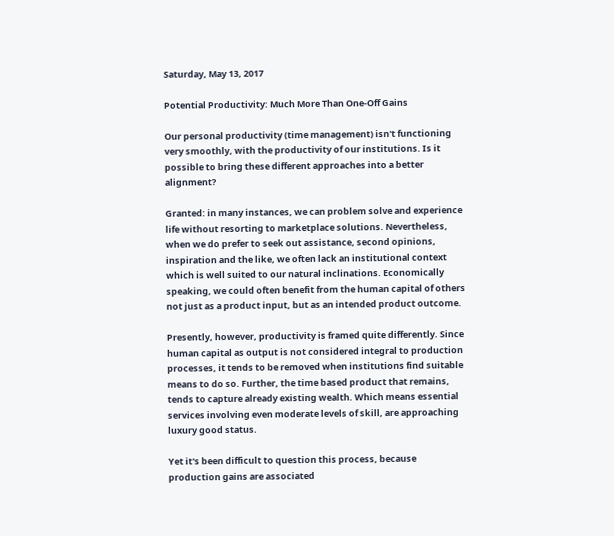Saturday, May 13, 2017

Potential Productivity: Much More Than One-Off Gains

Our personal productivity (time management) isn't functioning very smoothly, with the productivity of our institutions. Is it possible to bring these different approaches into a better alignment?

Granted: in many instances, we can problem solve and experience life without resorting to marketplace solutions. Nevertheless, when we do prefer to seek out assistance, second opinions, inspiration and the like, we often lack an institutional context which is well suited to our natural inclinations. Economically speaking, we could often benefit from the human capital of others not just as a product input, but as an intended product outcome.

Presently, however, productivity is framed quite differently. Since human capital as output is not considered integral to production processes, it tends to be removed when institutions find suitable means to do so. Further, the time based product that remains, tends to capture already existing wealth. Which means essential services involving even moderate levels of skill, are approaching luxury good status.

Yet it's been difficult to question this process, because production gains are associated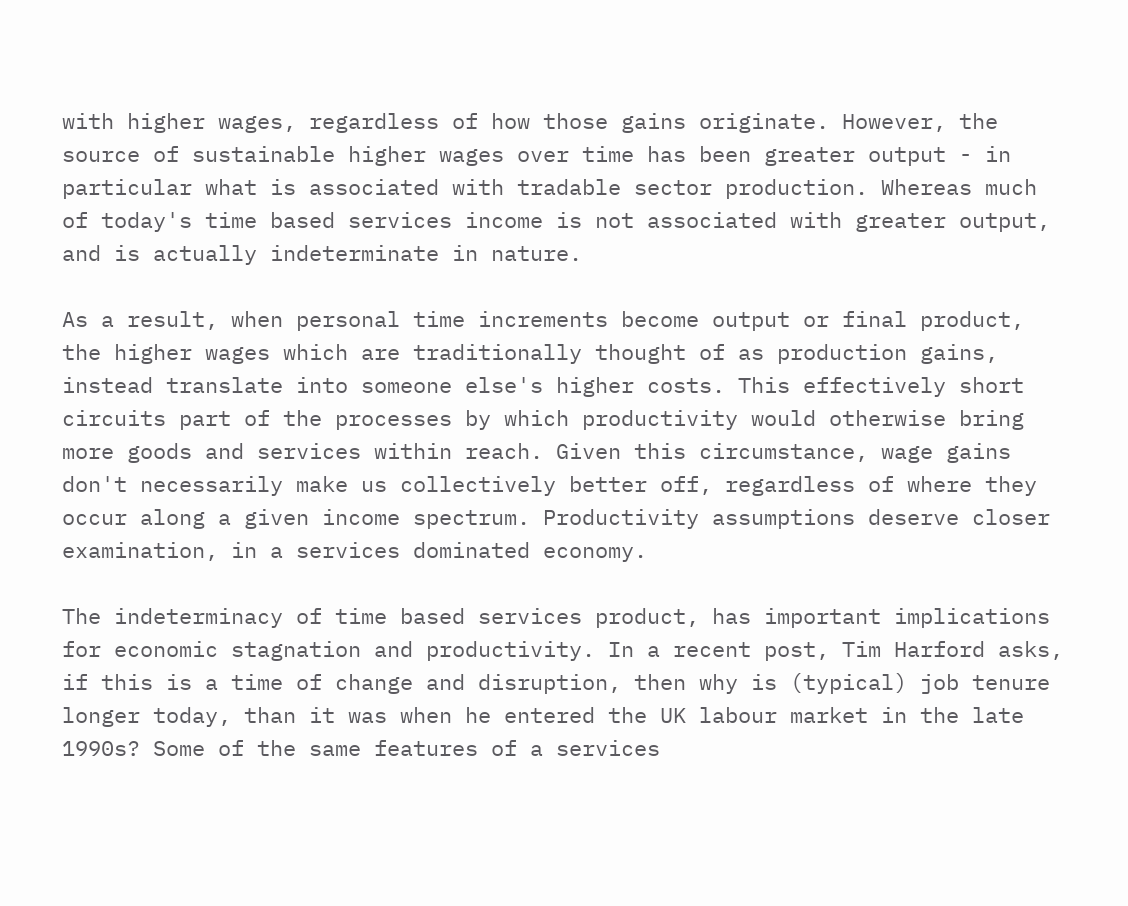with higher wages, regardless of how those gains originate. However, the source of sustainable higher wages over time has been greater output - in particular what is associated with tradable sector production. Whereas much of today's time based services income is not associated with greater output, and is actually indeterminate in nature.

As a result, when personal time increments become output or final product, the higher wages which are traditionally thought of as production gains, instead translate into someone else's higher costs. This effectively short circuits part of the processes by which productivity would otherwise bring more goods and services within reach. Given this circumstance, wage gains don't necessarily make us collectively better off, regardless of where they occur along a given income spectrum. Productivity assumptions deserve closer examination, in a services dominated economy.

The indeterminacy of time based services product, has important implications for economic stagnation and productivity. In a recent post, Tim Harford asks, if this is a time of change and disruption, then why is (typical) job tenure longer today, than it was when he entered the UK labour market in the late 1990s? Some of the same features of a services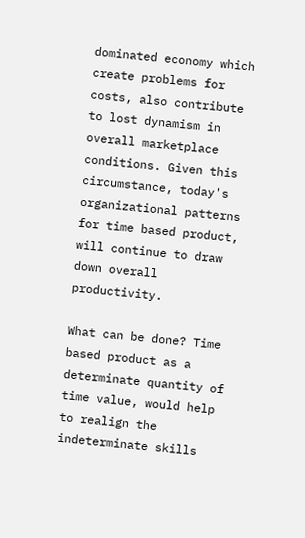dominated economy which create problems for costs, also contribute to lost dynamism in overall marketplace conditions. Given this circumstance, today's organizational patterns for time based product, will continue to draw down overall productivity.

What can be done? Time based product as a determinate quantity of time value, would help to realign the indeterminate skills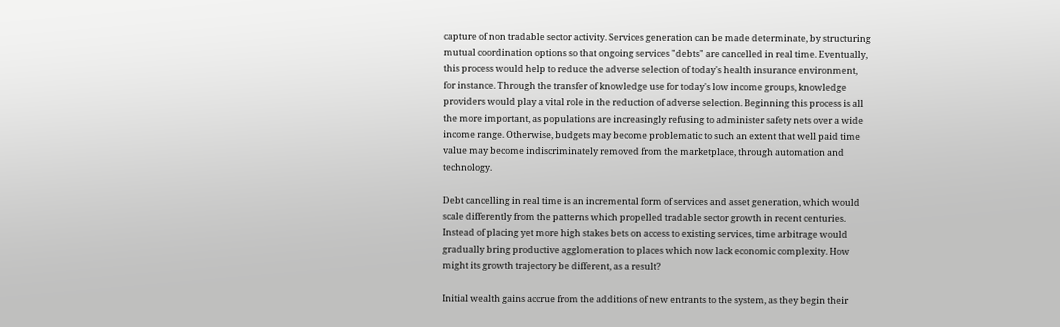capture of non tradable sector activity. Services generation can be made determinate, by structuring mutual coordination options so that ongoing services "debts" are cancelled in real time. Eventually, this process would help to reduce the adverse selection of today's health insurance environment, for instance. Through the transfer of knowledge use for today's low income groups, knowledge providers would play a vital role in the reduction of adverse selection. Beginning this process is all the more important, as populations are increasingly refusing to administer safety nets over a wide income range. Otherwise, budgets may become problematic to such an extent that well paid time value may become indiscriminately removed from the marketplace, through automation and technology.

Debt cancelling in real time is an incremental form of services and asset generation, which would scale differently from the patterns which propelled tradable sector growth in recent centuries. Instead of placing yet more high stakes bets on access to existing services, time arbitrage would gradually bring productive agglomeration to places which now lack economic complexity. How might its growth trajectory be different, as a result?

Initial wealth gains accrue from the additions of new entrants to the system, as they begin their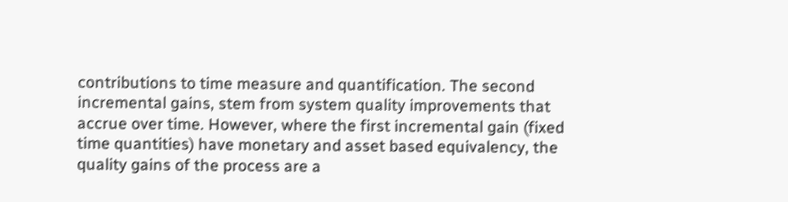contributions to time measure and quantification. The second incremental gains, stem from system quality improvements that accrue over time. However, where the first incremental gain (fixed time quantities) have monetary and asset based equivalency, the quality gains of the process are a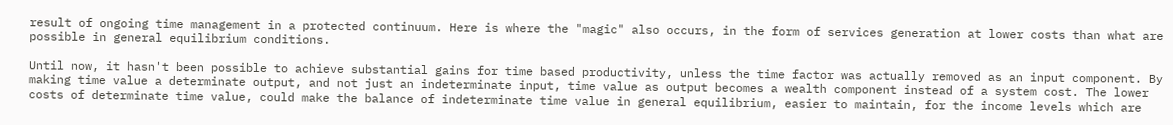result of ongoing time management in a protected continuum. Here is where the "magic" also occurs, in the form of services generation at lower costs than what are possible in general equilibrium conditions.

Until now, it hasn't been possible to achieve substantial gains for time based productivity, unless the time factor was actually removed as an input component. By making time value a determinate output, and not just an indeterminate input, time value as output becomes a wealth component instead of a system cost. The lower costs of determinate time value, could make the balance of indeterminate time value in general equilibrium, easier to maintain, for the income levels which are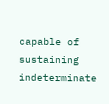capable of sustaining indeterminate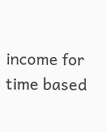income for time based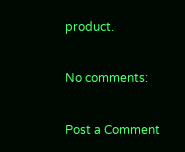product.

No comments:

Post a Comment